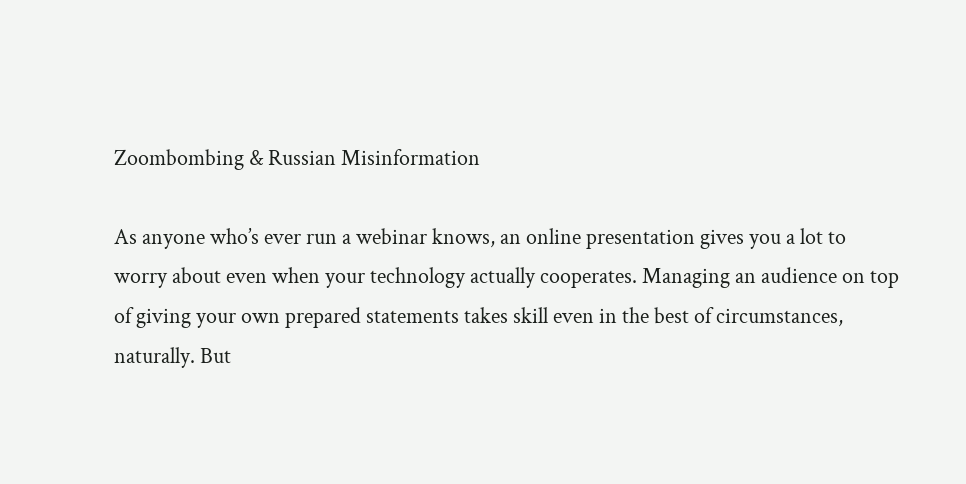Zoombombing & Russian Misinformation

As anyone who’s ever run a webinar knows, an online presentation gives you a lot to worry about even when your technology actually cooperates. Managing an audience on top of giving your own prepared statements takes skill even in the best of circumstances, naturally. But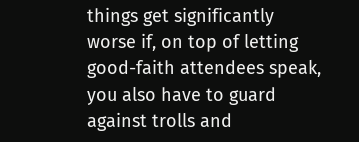things get significantly worse if, on top of letting good-faith attendees speak, you also have to guard against trolls and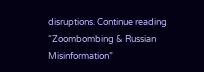disruptions. Continue reading “Zoombombing & Russian Misinformation”